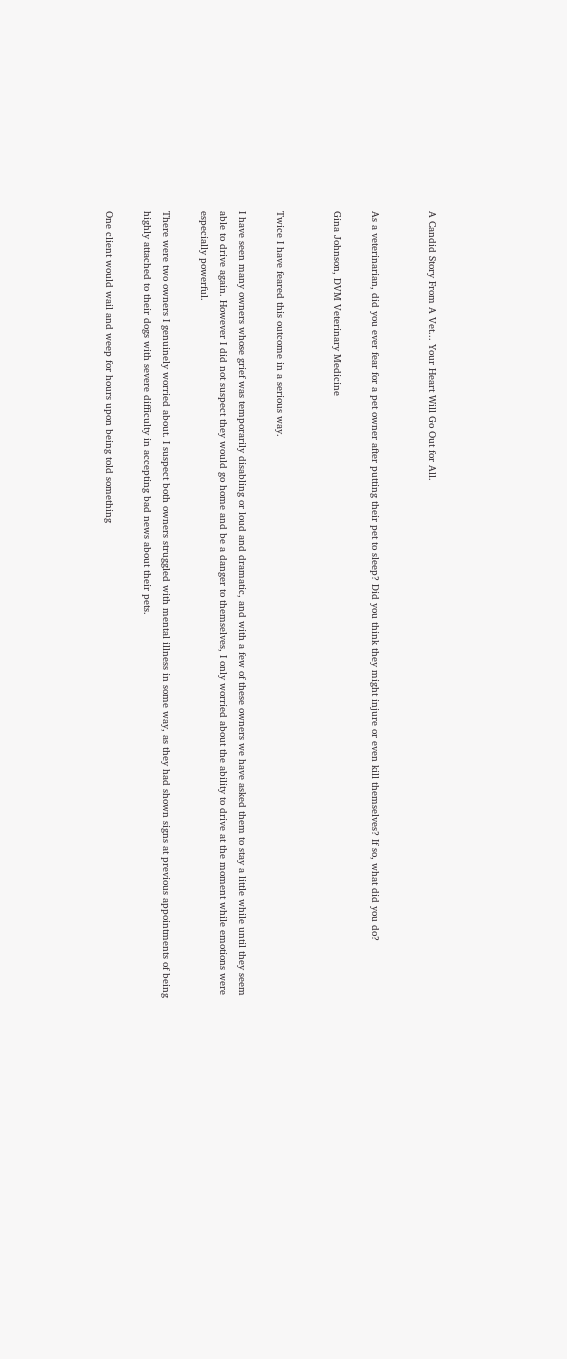A Candid Story From A Vet... Your Heart Will Go Out for All.


As a veterinarian, did you ever fear for a pet owner after putting their pet to sleep? Did you think they might injure or even kill themselves? If so, what did you do?

Gina Johnson, DVM Veterinary Medicine


Twice I have feared this outcome in a serious way.

I have seen many owners whose grief was temporarily disabling or loud and dramatic, and with a few of these owners we have asked them to stay a little while until they seem able to drive again. However I did not suspect they would go home and be a danger to themselves, I only worried about the ability to drive at the moment while emotions were especially powerful.

There were two owners I genuinely worried about. I suspect both owners struggled with mental illness in some way, as they had shown signs at previous appointments of being highly attached to their dogs with severe difficulty in accepting bad news about their pets.

One client would wail and weep for hours upon being told something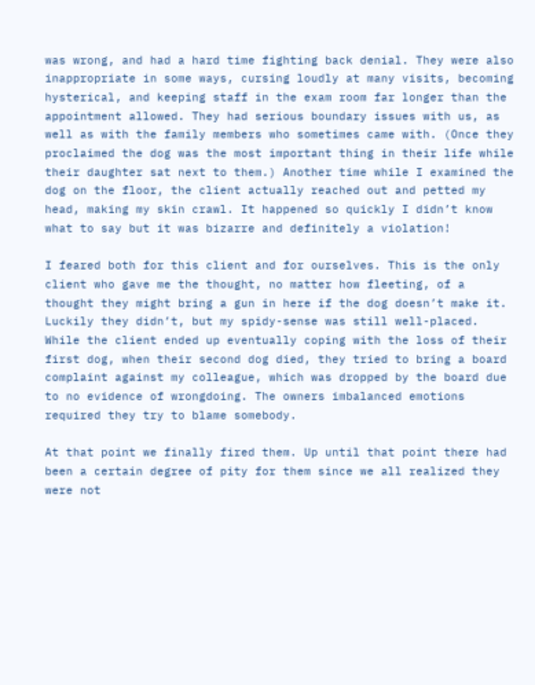was wrong, and had a hard time fighting back denial. They were also inappropriate in some ways, cursing loudly at many visits, becoming hysterical, and keeping staff in the exam room far longer than the appointment allowed. They had serious boundary issues with us, as well as with the family members who sometimes came with. (Once they proclaimed the dog was the most important thing in their life while their daughter sat next to them.) Another time while I examined the dog on the floor, the client actually reached out and petted my head, making my skin crawl. It happened so quickly I didn’t know what to say but it was bizarre and definitely a violation!

I feared both for this client and for ourselves. This is the only client who gave me the thought, no matter how fleeting, of a thought they might bring a gun in here if the dog doesn’t make it.  Luckily they didn’t, but my spidy-sense was still well-placed. While the client ended up eventually coping with the loss of their first dog, when their second dog died, they tried to bring a board complaint against my colleague, which was dropped by the board due to no evidence of wrongdoing. The owners imbalanced emotions required they try to blame somebody.

At that point we finally fired them. Up until that point there had been a certain degree of pity for them since we all realized they were not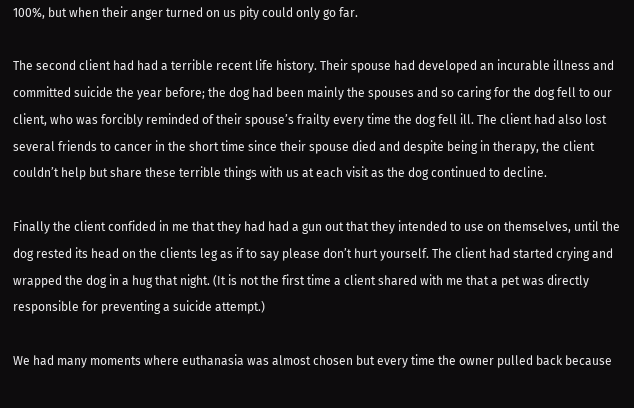100%, but when their anger turned on us pity could only go far.

The second client had had a terrible recent life history. Their spouse had developed an incurable illness and committed suicide the year before; the dog had been mainly the spouses and so caring for the dog fell to our client, who was forcibly reminded of their spouse’s frailty every time the dog fell ill. The client had also lost several friends to cancer in the short time since their spouse died and despite being in therapy, the client couldn’t help but share these terrible things with us at each visit as the dog continued to decline.

Finally the client confided in me that they had had a gun out that they intended to use on themselves, until the dog rested its head on the clients leg as if to say please don’t hurt yourself. The client had started crying and wrapped the dog in a hug that night. (It is not the first time a client shared with me that a pet was directly responsible for preventing a suicide attempt.)

We had many moments where euthanasia was almost chosen but every time the owner pulled back because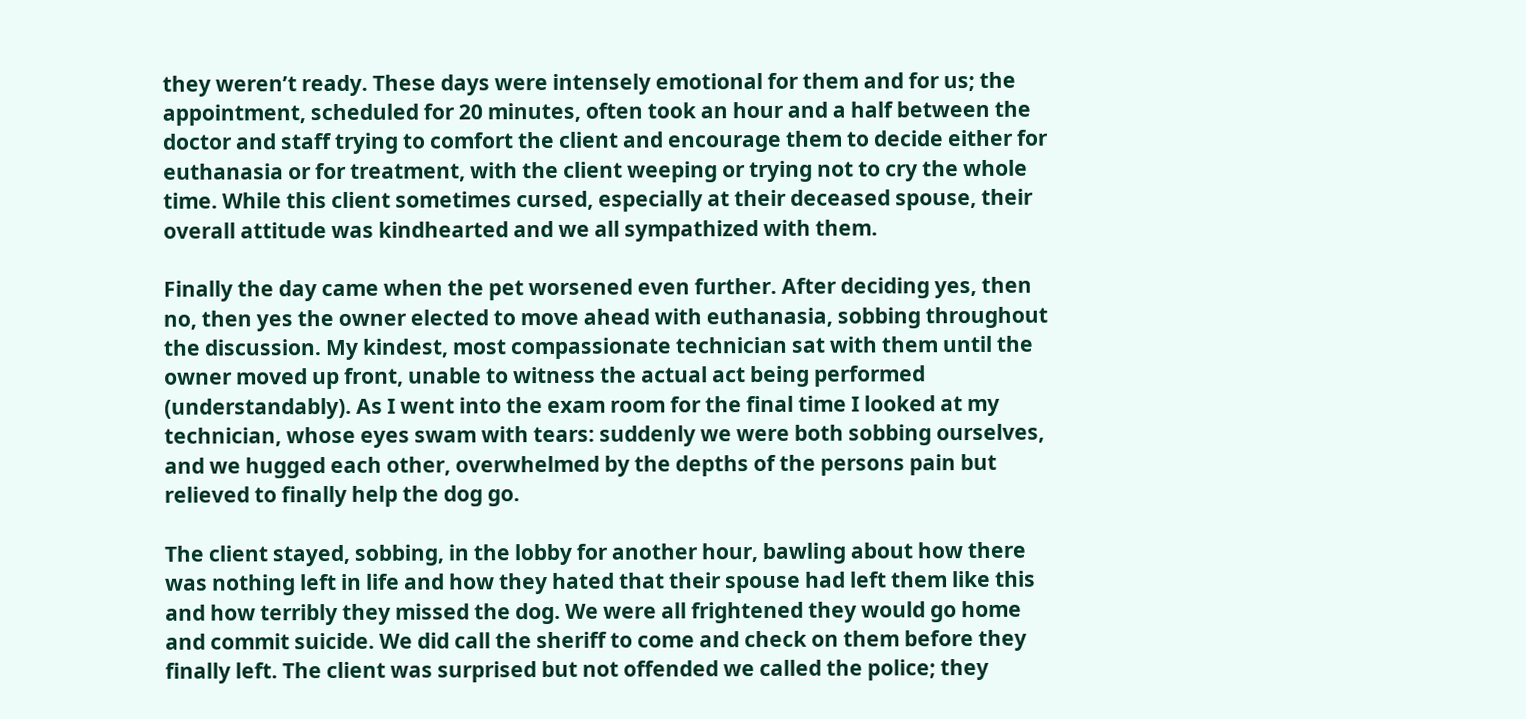they weren’t ready. These days were intensely emotional for them and for us; the appointment, scheduled for 20 minutes, often took an hour and a half between the doctor and staff trying to comfort the client and encourage them to decide either for euthanasia or for treatment, with the client weeping or trying not to cry the whole time. While this client sometimes cursed, especially at their deceased spouse, their overall attitude was kindhearted and we all sympathized with them.

Finally the day came when the pet worsened even further. After deciding yes, then no, then yes the owner elected to move ahead with euthanasia, sobbing throughout the discussion. My kindest, most compassionate technician sat with them until the owner moved up front, unable to witness the actual act being performed (understandably). As I went into the exam room for the final time I looked at my technician, whose eyes swam with tears: suddenly we were both sobbing ourselves, and we hugged each other, overwhelmed by the depths of the persons pain but relieved to finally help the dog go.

The client stayed, sobbing, in the lobby for another hour, bawling about how there was nothing left in life and how they hated that their spouse had left them like this and how terribly they missed the dog. We were all frightened they would go home and commit suicide. We did call the sheriff to come and check on them before they finally left. The client was surprised but not offended we called the police; they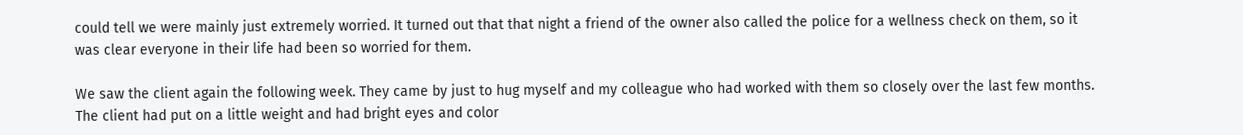could tell we were mainly just extremely worried. It turned out that that night a friend of the owner also called the police for a wellness check on them, so it was clear everyone in their life had been so worried for them.

We saw the client again the following week. They came by just to hug myself and my colleague who had worked with them so closely over the last few months. The client had put on a little weight and had bright eyes and color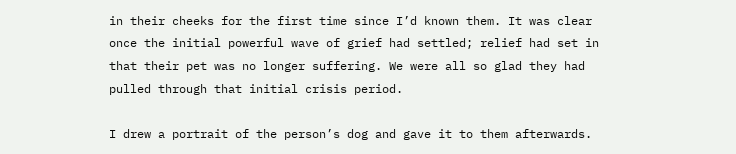in their cheeks for the first time since I’d known them. It was clear once the initial powerful wave of grief had settled; relief had set in that their pet was no longer suffering. We were all so glad they had pulled through that initial crisis period.

I drew a portrait of the person’s dog and gave it to them afterwards.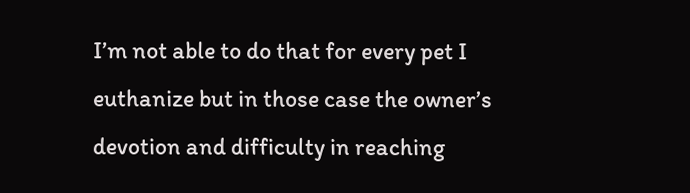I’m not able to do that for every pet I euthanize but in those case the owner’s devotion and difficulty in reaching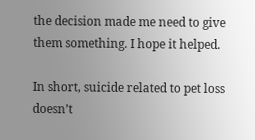the decision made me need to give them something. I hope it helped.

In short, suicide related to pet loss doesn’t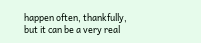happen often, thankfully, but it can be a very real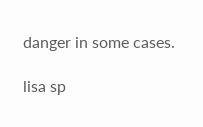danger in some cases.

lisa sp